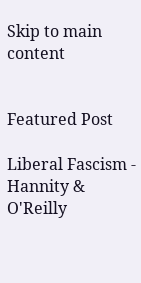Skip to main content


Featured Post

Liberal Fascism - Hannity & O'Reilly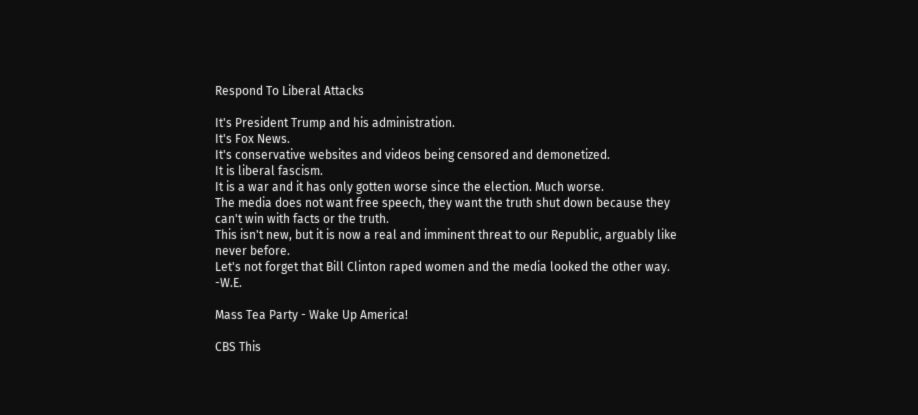Respond To Liberal Attacks

It's President Trump and his administration.
It's Fox News.
It's conservative websites and videos being censored and demonetized.
It is liberal fascism.
It is a war and it has only gotten worse since the election. Much worse.
The media does not want free speech, they want the truth shut down because they can't win with facts or the truth.
This isn't new, but it is now a real and imminent threat to our Republic, arguably like never before.
Let's not forget that Bill Clinton raped women and the media looked the other way. -W.E.

Mass Tea Party - Wake Up America!

CBS This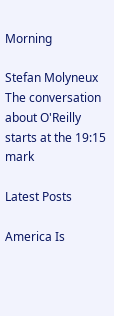Morning

Stefan Molyneux
The conversation about O'Reilly starts at the 19:15 mark

Latest Posts

America Is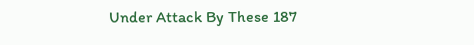Under Attack By These 187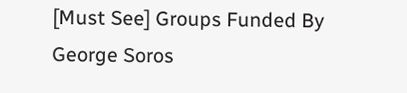[Must See] Groups Funded By George Soros